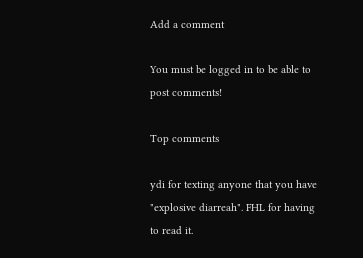Add a comment

You must be logged in to be able to post comments!

Top comments

ydi for texting anyone that you have "explosive diarreah". FHL for having to read it.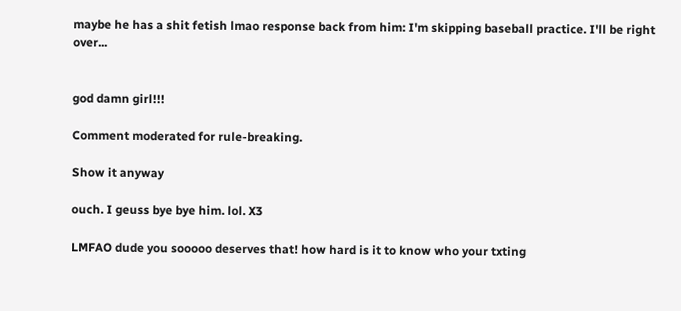maybe he has a shit fetish lmao response back from him: I'm skipping baseball practice. I'll be right over...


god damn girl!!!

Comment moderated for rule-breaking.

Show it anyway

ouch. I geuss bye bye him. lol. X3

LMFAO dude you sooooo deserves that! how hard is it to know who your txting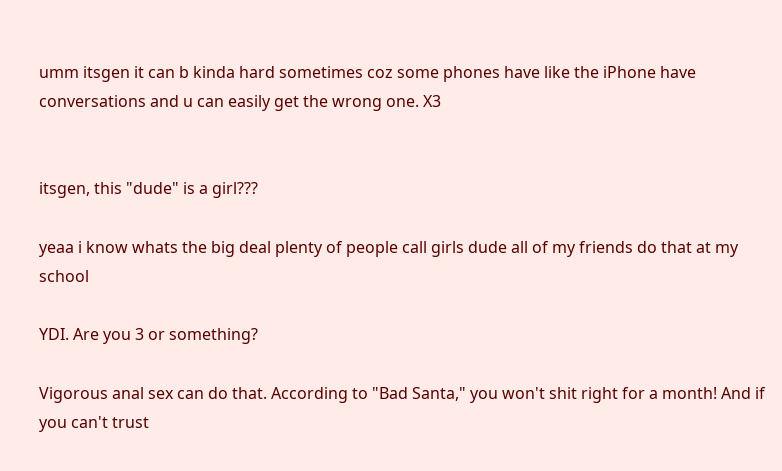umm itsgen it can b kinda hard sometimes coz some phones have like the iPhone have conversations and u can easily get the wrong one. X3


itsgen, this "dude" is a girl???

yeaa i know whats the big deal plenty of people call girls dude all of my friends do that at my school

YDI. Are you 3 or something?

Vigorous anal sex can do that. According to "Bad Santa," you won't shit right for a month! And if you can't trust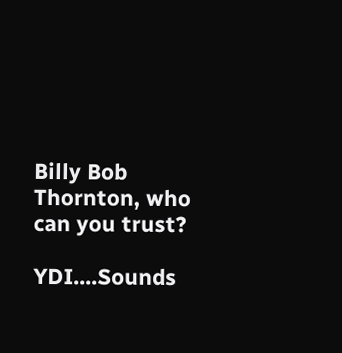Billy Bob Thornton, who can you trust?

YDI....Sounds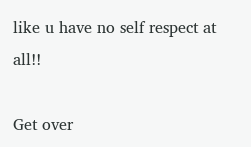like u have no self respect at all!!

Get over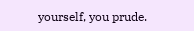yourself, you prude.